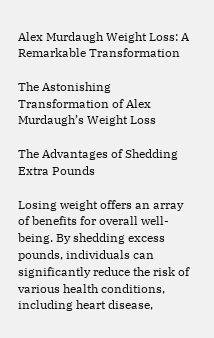Alex Murdaugh Weight Loss: A Remarkable Transformation

The Astonishing Transformation of Alex Murdaugh’s Weight Loss

The Advantages of Shedding Extra Pounds

Losing weight offers an array of benefits for overall well-being. By shedding excess pounds, individuals can significantly reduce the risk of various health conditions, including heart disease,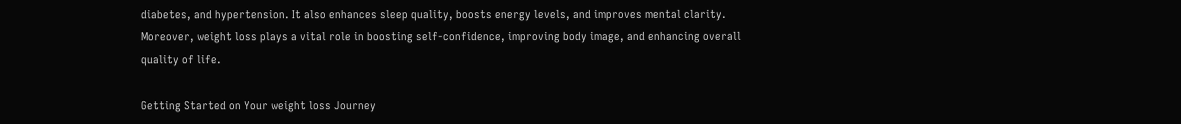diabetes, and hypertension. It also enhances sleep quality, boosts energy levels, and improves mental clarity. Moreover, weight loss plays a vital role in boosting self-confidence, improving body image, and enhancing overall quality of life.

Getting Started on Your weight loss Journey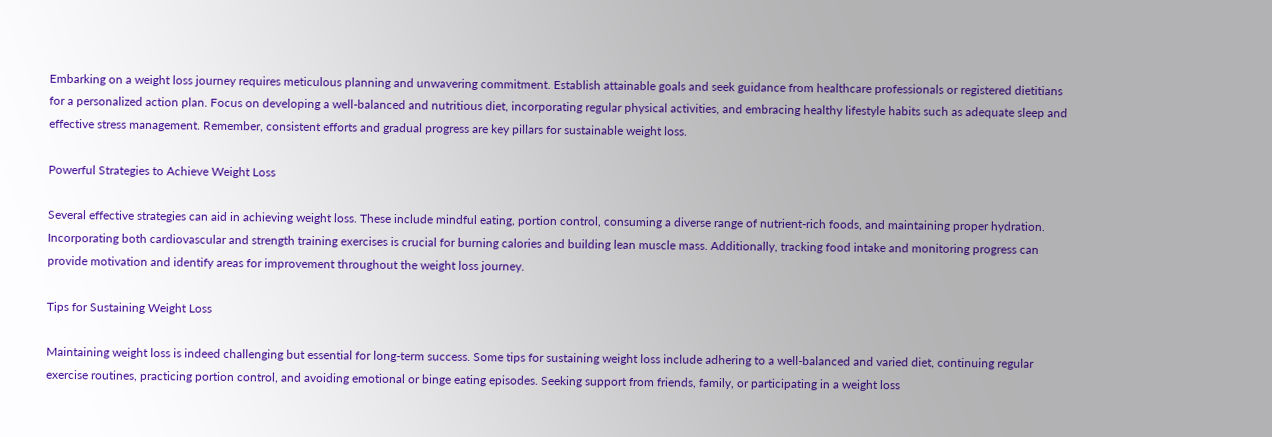Embarking on a weight loss journey requires meticulous planning and unwavering commitment. Establish attainable goals and seek guidance from healthcare professionals or registered dietitians for a personalized action plan. Focus on developing a well-balanced and nutritious diet, incorporating regular physical activities, and embracing healthy lifestyle habits such as adequate sleep and effective stress management. Remember, consistent efforts and gradual progress are key pillars for sustainable weight loss.

Powerful Strategies to Achieve Weight Loss

Several effective strategies can aid in achieving weight loss. These include mindful eating, portion control, consuming a diverse range of nutrient-rich foods, and maintaining proper hydration. Incorporating both cardiovascular and strength training exercises is crucial for burning calories and building lean muscle mass. Additionally, tracking food intake and monitoring progress can provide motivation and identify areas for improvement throughout the weight loss journey.

Tips for Sustaining Weight Loss

Maintaining weight loss is indeed challenging but essential for long-term success. Some tips for sustaining weight loss include adhering to a well-balanced and varied diet, continuing regular exercise routines, practicing portion control, and avoiding emotional or binge eating episodes. Seeking support from friends, family, or participating in a weight loss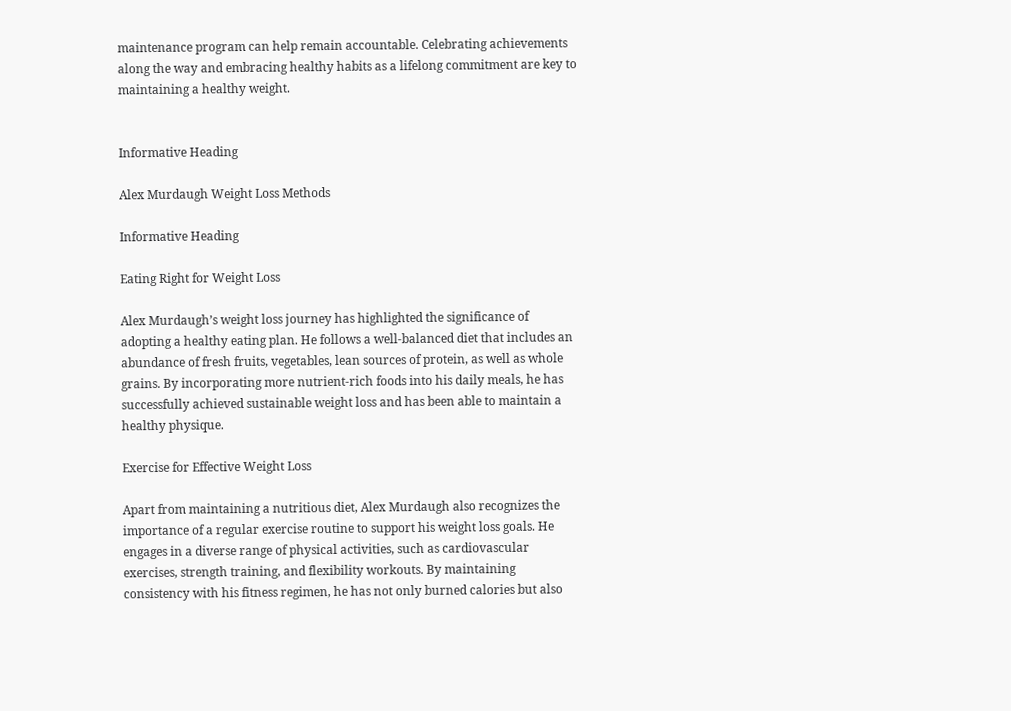maintenance program can help remain accountable. Celebrating achievements along the way and embracing healthy habits as a lifelong commitment are key to maintaining a healthy weight.


Informative Heading

Alex Murdaugh Weight Loss Methods

Informative Heading

Eating Right for Weight Loss

Alex Murdaugh’s weight loss journey has highlighted the significance of adopting a healthy eating plan. He follows a well-balanced diet that includes an abundance of fresh fruits, vegetables, lean sources of protein, as well as whole grains. By incorporating more nutrient-rich foods into his daily meals, he has successfully achieved sustainable weight loss and has been able to maintain a healthy physique.

Exercise for Effective Weight Loss

Apart from maintaining a nutritious diet, Alex Murdaugh also recognizes the importance of a regular exercise routine to support his weight loss goals. He engages in a diverse range of physical activities, such as cardiovascular exercises, strength training, and flexibility workouts. By maintaining consistency with his fitness regimen, he has not only burned calories but also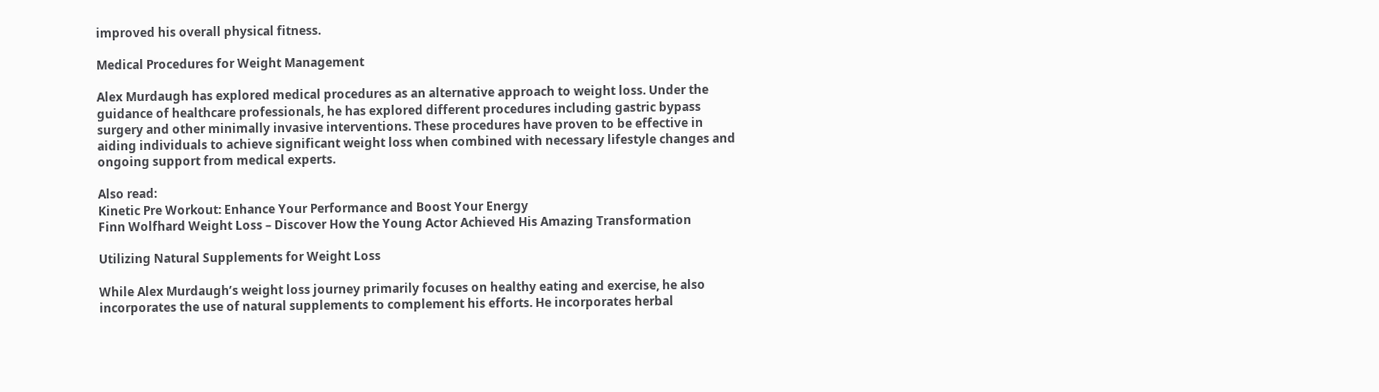improved his overall physical fitness.

Medical Procedures for Weight Management

Alex Murdaugh has explored medical procedures as an alternative approach to weight loss. Under the guidance of healthcare professionals, he has explored different procedures including gastric bypass surgery and other minimally invasive interventions. These procedures have proven to be effective in aiding individuals to achieve significant weight loss when combined with necessary lifestyle changes and ongoing support from medical experts.

Also read:
Kinetic Pre Workout: Enhance Your Performance and Boost Your Energy
Finn Wolfhard Weight Loss – Discover How the Young Actor Achieved His Amazing Transformation

Utilizing Natural Supplements for Weight Loss

While Alex Murdaugh’s weight loss journey primarily focuses on healthy eating and exercise, he also incorporates the use of natural supplements to complement his efforts. He incorporates herbal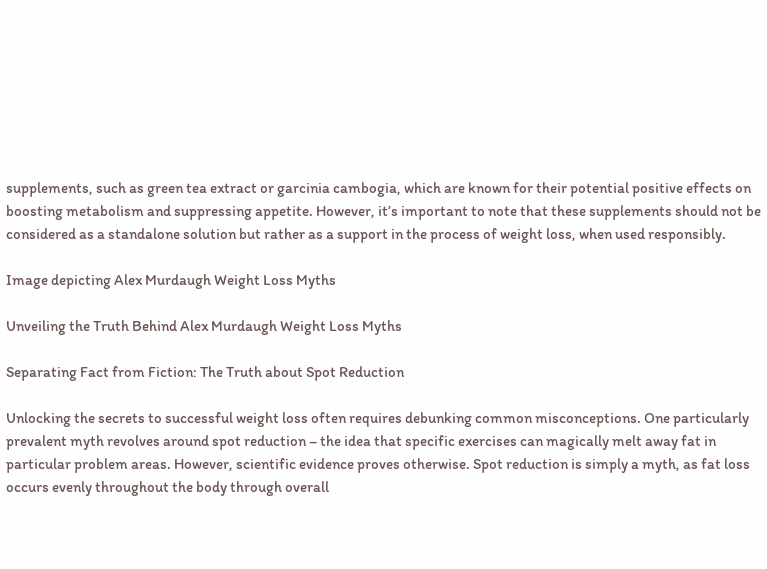supplements, such as green tea extract or garcinia cambogia, which are known for their potential positive effects on boosting metabolism and suppressing appetite. However, it’s important to note that these supplements should not be considered as a standalone solution but rather as a support in the process of weight loss, when used responsibly.

Image depicting Alex Murdaugh Weight Loss Myths

Unveiling the Truth Behind Alex Murdaugh Weight Loss Myths

Separating Fact from Fiction: The Truth about Spot Reduction

Unlocking the secrets to successful weight loss often requires debunking common misconceptions. One particularly prevalent myth revolves around spot reduction – the idea that specific exercises can magically melt away fat in particular problem areas. However, scientific evidence proves otherwise. Spot reduction is simply a myth, as fat loss occurs evenly throughout the body through overall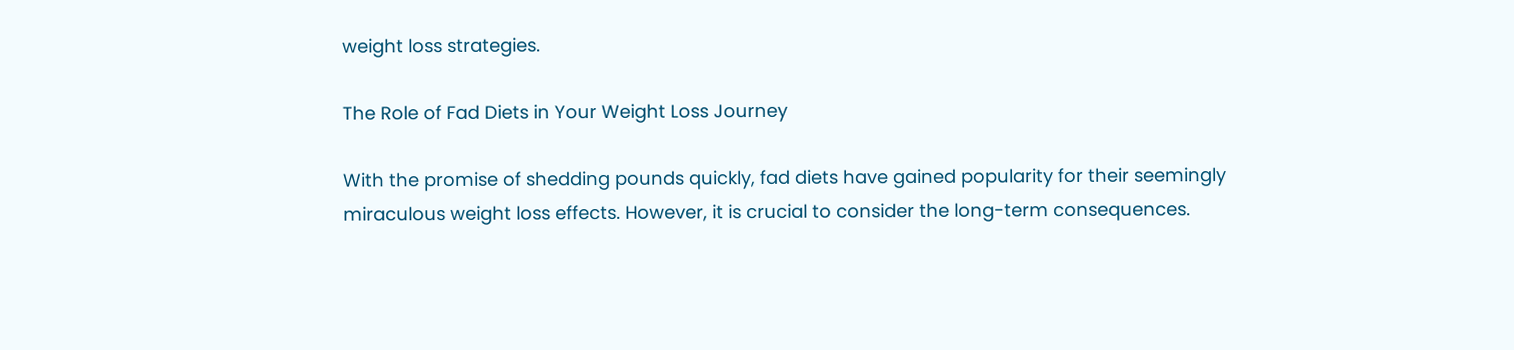weight loss strategies.

The Role of Fad Diets in Your Weight Loss Journey

With the promise of shedding pounds quickly, fad diets have gained popularity for their seemingly miraculous weight loss effects. However, it is crucial to consider the long-term consequences.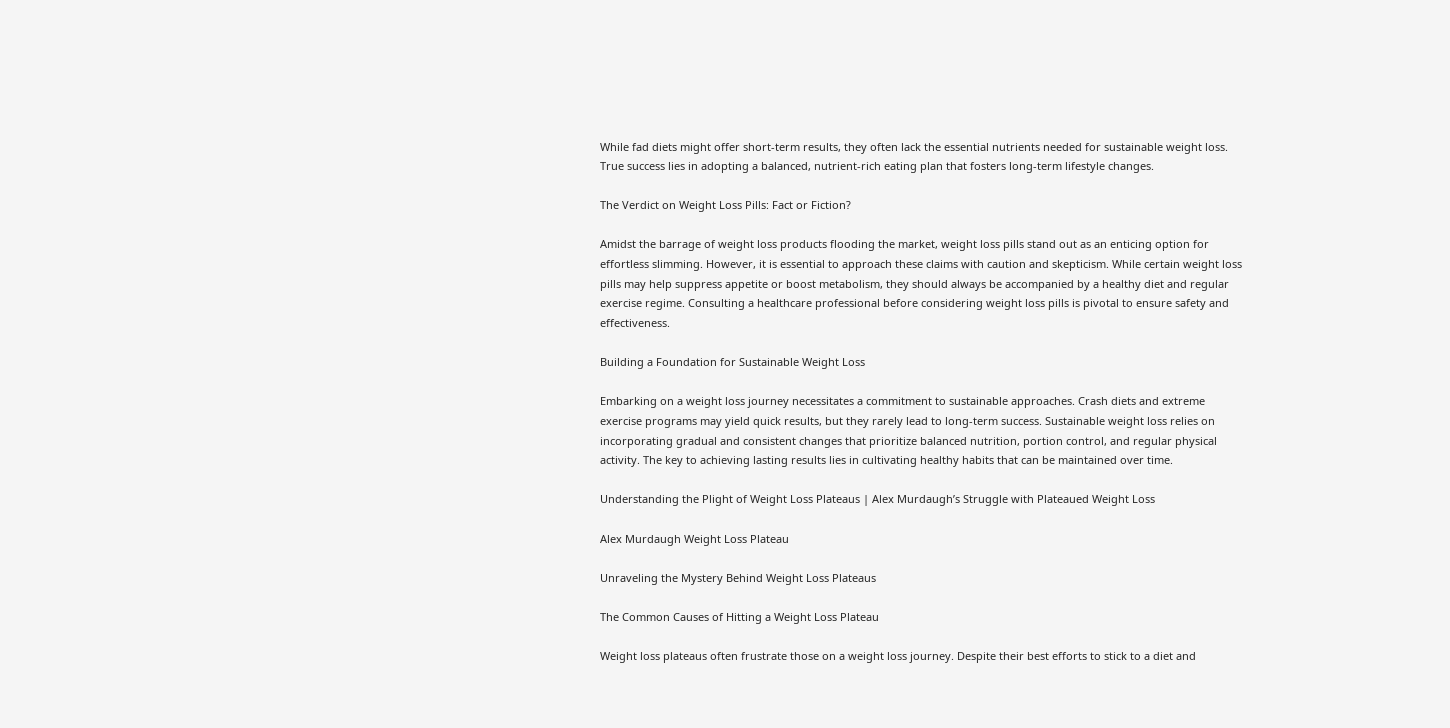While fad diets might offer short-term results, they often lack the essential nutrients needed for sustainable weight loss. True success lies in adopting a balanced, nutrient-rich eating plan that fosters long-term lifestyle changes.

The Verdict on Weight Loss Pills: Fact or Fiction?

Amidst the barrage of weight loss products flooding the market, weight loss pills stand out as an enticing option for effortless slimming. However, it is essential to approach these claims with caution and skepticism. While certain weight loss pills may help suppress appetite or boost metabolism, they should always be accompanied by a healthy diet and regular exercise regime. Consulting a healthcare professional before considering weight loss pills is pivotal to ensure safety and effectiveness.

Building a Foundation for Sustainable Weight Loss

Embarking on a weight loss journey necessitates a commitment to sustainable approaches. Crash diets and extreme exercise programs may yield quick results, but they rarely lead to long-term success. Sustainable weight loss relies on incorporating gradual and consistent changes that prioritize balanced nutrition, portion control, and regular physical activity. The key to achieving lasting results lies in cultivating healthy habits that can be maintained over time.

Understanding the Plight of Weight Loss Plateaus | Alex Murdaugh’s Struggle with Plateaued Weight Loss

Alex Murdaugh Weight Loss Plateau

Unraveling the Mystery Behind Weight Loss Plateaus

The Common Causes of Hitting a Weight Loss Plateau

Weight loss plateaus often frustrate those on a weight loss journey. Despite their best efforts to stick to a diet and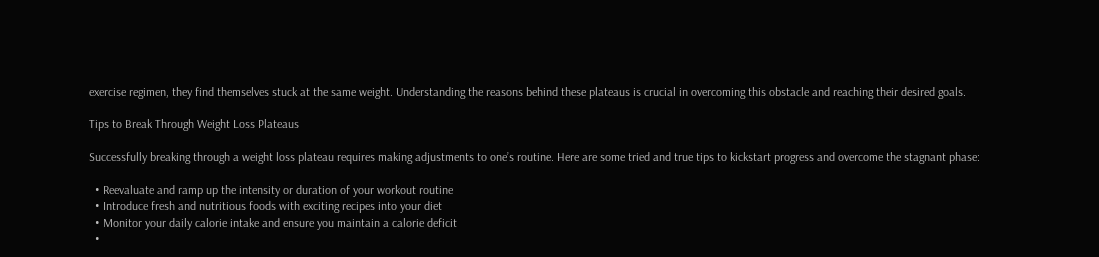exercise regimen, they find themselves stuck at the same weight. Understanding the reasons behind these plateaus is crucial in overcoming this obstacle and reaching their desired goals.

Tips to Break Through Weight Loss Plateaus

Successfully breaking through a weight loss plateau requires making adjustments to one’s routine. Here are some tried and true tips to kickstart progress and overcome the stagnant phase:

  • Reevaluate and ramp up the intensity or duration of your workout routine
  • Introduce fresh and nutritious foods with exciting recipes into your diet
  • Monitor your daily calorie intake and ensure you maintain a calorie deficit
  •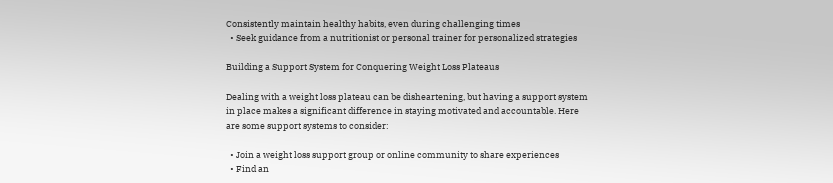Consistently maintain healthy habits, even during challenging times
  • Seek guidance from a nutritionist or personal trainer for personalized strategies

Building a Support System for Conquering Weight Loss Plateaus

Dealing with a weight loss plateau can be disheartening, but having a support system in place makes a significant difference in staying motivated and accountable. Here are some support systems to consider:

  • Join a weight loss support group or online community to share experiences
  • Find an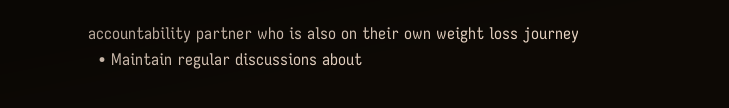accountability partner who is also on their own weight loss journey
  • Maintain regular discussions about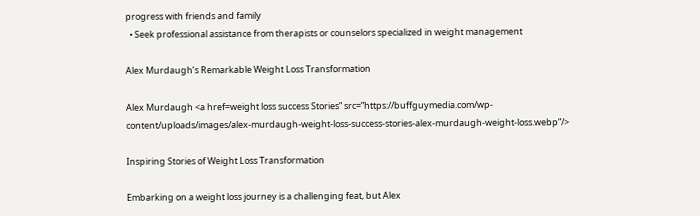progress with friends and family
  • Seek professional assistance from therapists or counselors specialized in weight management

Alex Murdaugh’s Remarkable Weight Loss Transformation

Alex Murdaugh <a href=weight loss success Stories” src=”https://buffguymedia.com/wp-content/uploads/images/alex-murdaugh-weight-loss-success-stories-alex-murdaugh-weight-loss.webp”/>

Inspiring Stories of Weight Loss Transformation

Embarking on a weight loss journey is a challenging feat, but Alex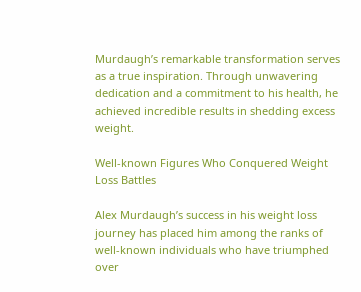Murdaugh’s remarkable transformation serves as a true inspiration. Through unwavering dedication and a commitment to his health, he achieved incredible results in shedding excess weight.

Well-known Figures Who Conquered Weight Loss Battles

Alex Murdaugh’s success in his weight loss journey has placed him among the ranks of well-known individuals who have triumphed over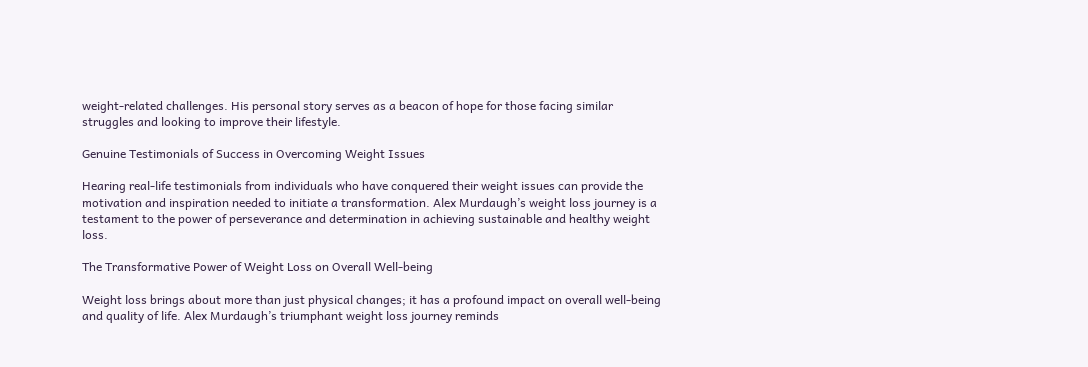weight-related challenges. His personal story serves as a beacon of hope for those facing similar struggles and looking to improve their lifestyle.

Genuine Testimonials of Success in Overcoming Weight Issues

Hearing real-life testimonials from individuals who have conquered their weight issues can provide the motivation and inspiration needed to initiate a transformation. Alex Murdaugh’s weight loss journey is a testament to the power of perseverance and determination in achieving sustainable and healthy weight loss.

The Transformative Power of Weight Loss on Overall Well-being

Weight loss brings about more than just physical changes; it has a profound impact on overall well-being and quality of life. Alex Murdaugh’s triumphant weight loss journey reminds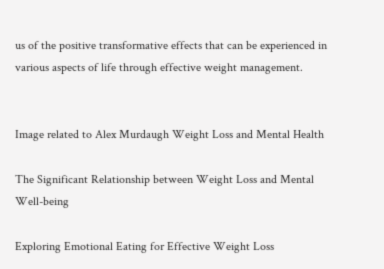us of the positive transformative effects that can be experienced in various aspects of life through effective weight management.


Image related to Alex Murdaugh Weight Loss and Mental Health

The Significant Relationship between Weight Loss and Mental Well-being

Exploring Emotional Eating for Effective Weight Loss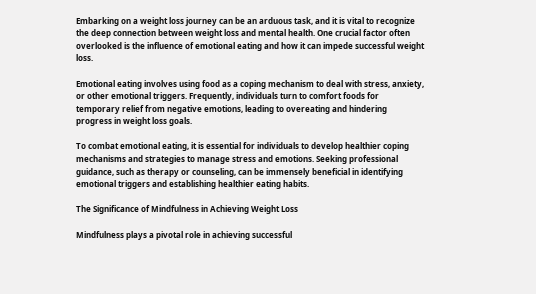Embarking on a weight loss journey can be an arduous task, and it is vital to recognize the deep connection between weight loss and mental health. One crucial factor often overlooked is the influence of emotional eating and how it can impede successful weight loss.

Emotional eating involves using food as a coping mechanism to deal with stress, anxiety, or other emotional triggers. Frequently, individuals turn to comfort foods for temporary relief from negative emotions, leading to overeating and hindering progress in weight loss goals.

To combat emotional eating, it is essential for individuals to develop healthier coping mechanisms and strategies to manage stress and emotions. Seeking professional guidance, such as therapy or counseling, can be immensely beneficial in identifying emotional triggers and establishing healthier eating habits.

The Significance of Mindfulness in Achieving Weight Loss

Mindfulness plays a pivotal role in achieving successful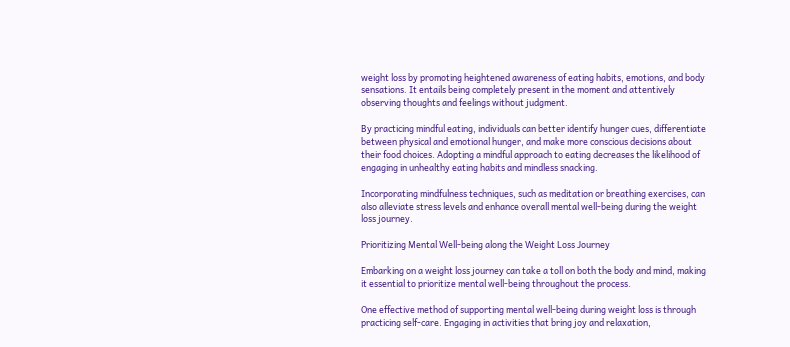weight loss by promoting heightened awareness of eating habits, emotions, and body sensations. It entails being completely present in the moment and attentively observing thoughts and feelings without judgment.

By practicing mindful eating, individuals can better identify hunger cues, differentiate between physical and emotional hunger, and make more conscious decisions about their food choices. Adopting a mindful approach to eating decreases the likelihood of engaging in unhealthy eating habits and mindless snacking.

Incorporating mindfulness techniques, such as meditation or breathing exercises, can also alleviate stress levels and enhance overall mental well-being during the weight loss journey.

Prioritizing Mental Well-being along the Weight Loss Journey

Embarking on a weight loss journey can take a toll on both the body and mind, making it essential to prioritize mental well-being throughout the process.

One effective method of supporting mental well-being during weight loss is through practicing self-care. Engaging in activities that bring joy and relaxation,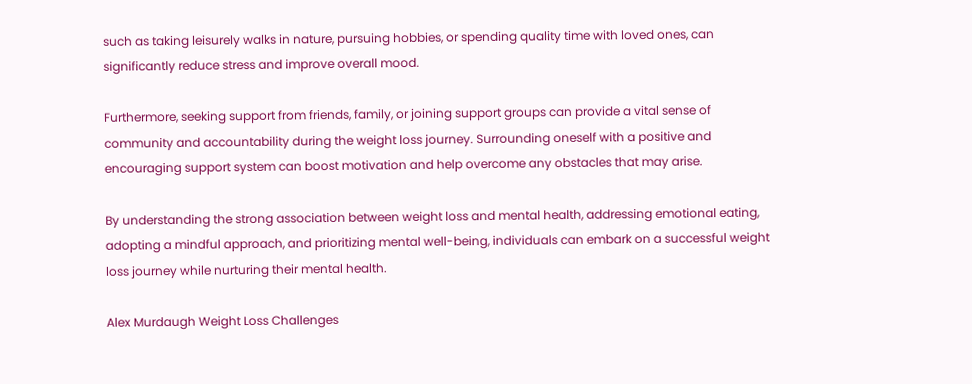such as taking leisurely walks in nature, pursuing hobbies, or spending quality time with loved ones, can significantly reduce stress and improve overall mood.

Furthermore, seeking support from friends, family, or joining support groups can provide a vital sense of community and accountability during the weight loss journey. Surrounding oneself with a positive and encouraging support system can boost motivation and help overcome any obstacles that may arise.

By understanding the strong association between weight loss and mental health, addressing emotional eating, adopting a mindful approach, and prioritizing mental well-being, individuals can embark on a successful weight loss journey while nurturing their mental health.

Alex Murdaugh Weight Loss Challenges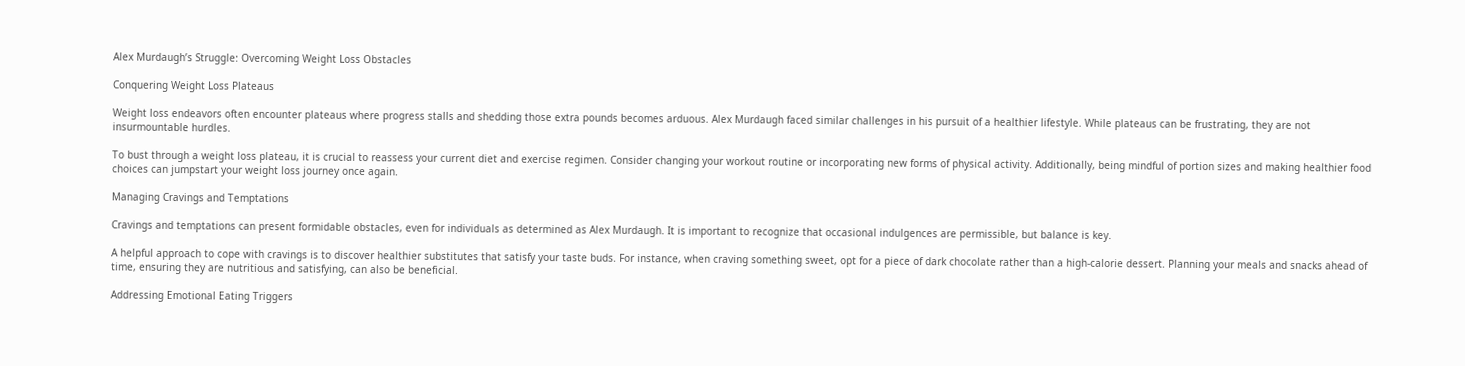Alex Murdaugh’s Struggle: Overcoming Weight Loss Obstacles

Conquering Weight Loss Plateaus

Weight loss endeavors often encounter plateaus where progress stalls and shedding those extra pounds becomes arduous. Alex Murdaugh faced similar challenges in his pursuit of a healthier lifestyle. While plateaus can be frustrating, they are not insurmountable hurdles.

To bust through a weight loss plateau, it is crucial to reassess your current diet and exercise regimen. Consider changing your workout routine or incorporating new forms of physical activity. Additionally, being mindful of portion sizes and making healthier food choices can jumpstart your weight loss journey once again.

Managing Cravings and Temptations

Cravings and temptations can present formidable obstacles, even for individuals as determined as Alex Murdaugh. It is important to recognize that occasional indulgences are permissible, but balance is key.

A helpful approach to cope with cravings is to discover healthier substitutes that satisfy your taste buds. For instance, when craving something sweet, opt for a piece of dark chocolate rather than a high-calorie dessert. Planning your meals and snacks ahead of time, ensuring they are nutritious and satisfying, can also be beneficial.

Addressing Emotional Eating Triggers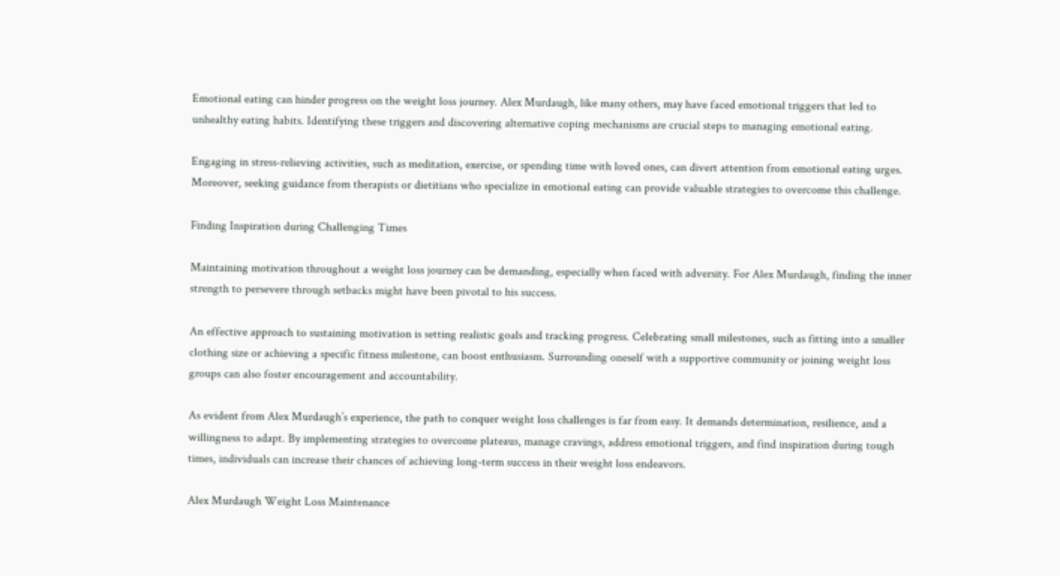Emotional eating can hinder progress on the weight loss journey. Alex Murdaugh, like many others, may have faced emotional triggers that led to unhealthy eating habits. Identifying these triggers and discovering alternative coping mechanisms are crucial steps to managing emotional eating.

Engaging in stress-relieving activities, such as meditation, exercise, or spending time with loved ones, can divert attention from emotional eating urges. Moreover, seeking guidance from therapists or dietitians who specialize in emotional eating can provide valuable strategies to overcome this challenge.

Finding Inspiration during Challenging Times

Maintaining motivation throughout a weight loss journey can be demanding, especially when faced with adversity. For Alex Murdaugh, finding the inner strength to persevere through setbacks might have been pivotal to his success.

An effective approach to sustaining motivation is setting realistic goals and tracking progress. Celebrating small milestones, such as fitting into a smaller clothing size or achieving a specific fitness milestone, can boost enthusiasm. Surrounding oneself with a supportive community or joining weight loss groups can also foster encouragement and accountability.

As evident from Alex Murdaugh’s experience, the path to conquer weight loss challenges is far from easy. It demands determination, resilience, and a willingness to adapt. By implementing strategies to overcome plateaus, manage cravings, address emotional triggers, and find inspiration during tough times, individuals can increase their chances of achieving long-term success in their weight loss endeavors.

Alex Murdaugh Weight Loss Maintenance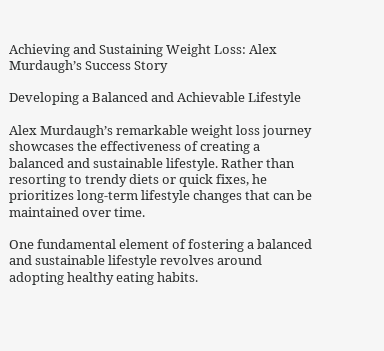Achieving and Sustaining Weight Loss: Alex Murdaugh’s Success Story

Developing a Balanced and Achievable Lifestyle

Alex Murdaugh’s remarkable weight loss journey showcases the effectiveness of creating a balanced and sustainable lifestyle. Rather than resorting to trendy diets or quick fixes, he prioritizes long-term lifestyle changes that can be maintained over time.

One fundamental element of fostering a balanced and sustainable lifestyle revolves around adopting healthy eating habits.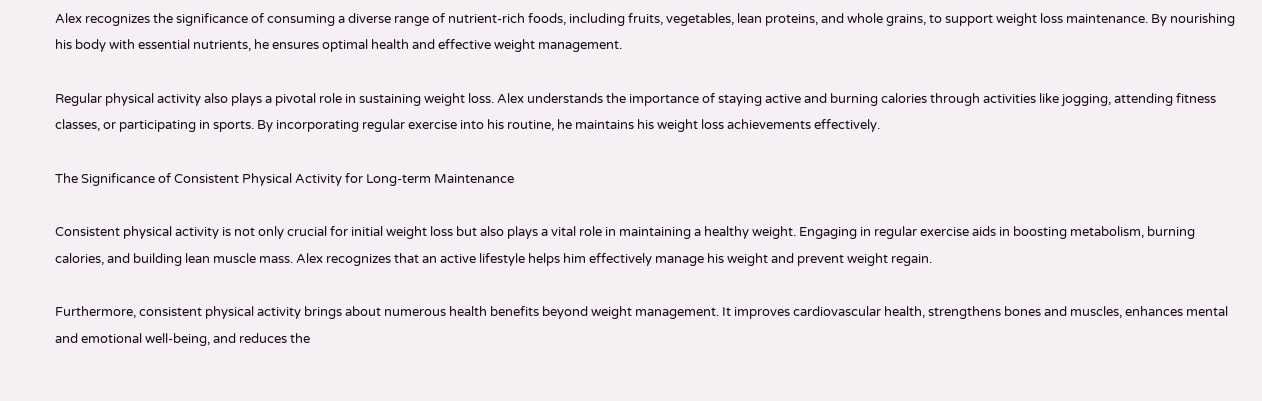Alex recognizes the significance of consuming a diverse range of nutrient-rich foods, including fruits, vegetables, lean proteins, and whole grains, to support weight loss maintenance. By nourishing his body with essential nutrients, he ensures optimal health and effective weight management.

Regular physical activity also plays a pivotal role in sustaining weight loss. Alex understands the importance of staying active and burning calories through activities like jogging, attending fitness classes, or participating in sports. By incorporating regular exercise into his routine, he maintains his weight loss achievements effectively.

The Significance of Consistent Physical Activity for Long-term Maintenance

Consistent physical activity is not only crucial for initial weight loss but also plays a vital role in maintaining a healthy weight. Engaging in regular exercise aids in boosting metabolism, burning calories, and building lean muscle mass. Alex recognizes that an active lifestyle helps him effectively manage his weight and prevent weight regain.

Furthermore, consistent physical activity brings about numerous health benefits beyond weight management. It improves cardiovascular health, strengthens bones and muscles, enhances mental and emotional well-being, and reduces the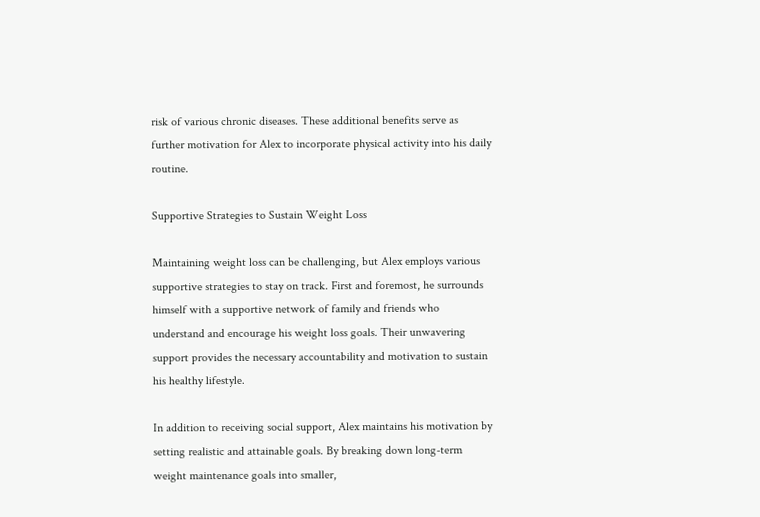risk of various chronic diseases. These additional benefits serve as further motivation for Alex to incorporate physical activity into his daily routine.

Supportive Strategies to Sustain Weight Loss

Maintaining weight loss can be challenging, but Alex employs various supportive strategies to stay on track. First and foremost, he surrounds himself with a supportive network of family and friends who understand and encourage his weight loss goals. Their unwavering support provides the necessary accountability and motivation to sustain his healthy lifestyle.

In addition to receiving social support, Alex maintains his motivation by setting realistic and attainable goals. By breaking down long-term weight maintenance goals into smaller,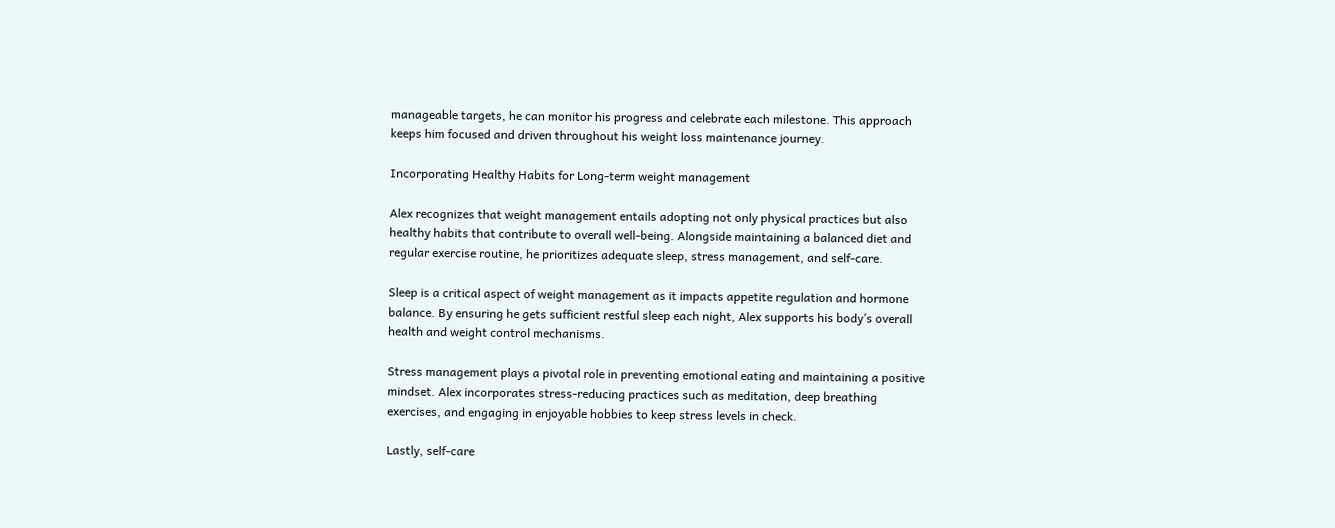manageable targets, he can monitor his progress and celebrate each milestone. This approach keeps him focused and driven throughout his weight loss maintenance journey.

Incorporating Healthy Habits for Long-term weight management

Alex recognizes that weight management entails adopting not only physical practices but also healthy habits that contribute to overall well-being. Alongside maintaining a balanced diet and regular exercise routine, he prioritizes adequate sleep, stress management, and self-care.

Sleep is a critical aspect of weight management as it impacts appetite regulation and hormone balance. By ensuring he gets sufficient restful sleep each night, Alex supports his body’s overall health and weight control mechanisms.

Stress management plays a pivotal role in preventing emotional eating and maintaining a positive mindset. Alex incorporates stress-reducing practices such as meditation, deep breathing exercises, and engaging in enjoyable hobbies to keep stress levels in check.

Lastly, self-care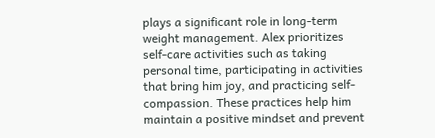plays a significant role in long-term weight management. Alex prioritizes self-care activities such as taking personal time, participating in activities that bring him joy, and practicing self-compassion. These practices help him maintain a positive mindset and prevent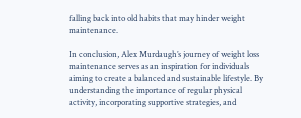falling back into old habits that may hinder weight maintenance.

In conclusion, Alex Murdaugh’s journey of weight loss maintenance serves as an inspiration for individuals aiming to create a balanced and sustainable lifestyle. By understanding the importance of regular physical activity, incorporating supportive strategies, and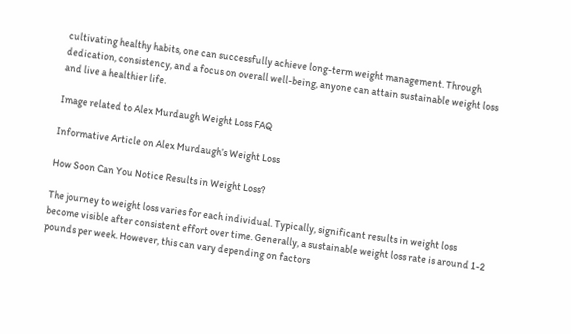cultivating healthy habits, one can successfully achieve long-term weight management. Through dedication, consistency, and a focus on overall well-being, anyone can attain sustainable weight loss and live a healthier life.

Image related to Alex Murdaugh Weight Loss FAQ

Informative Article on Alex Murdaugh’s Weight Loss

How Soon Can You Notice Results in Weight Loss?

The journey to weight loss varies for each individual. Typically, significant results in weight loss become visible after consistent effort over time. Generally, a sustainable weight loss rate is around 1-2 pounds per week. However, this can vary depending on factors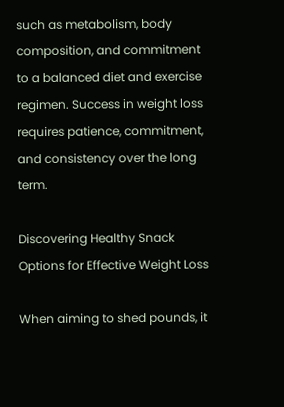such as metabolism, body composition, and commitment to a balanced diet and exercise regimen. Success in weight loss requires patience, commitment, and consistency over the long term.

Discovering Healthy Snack Options for Effective Weight Loss

When aiming to shed pounds, it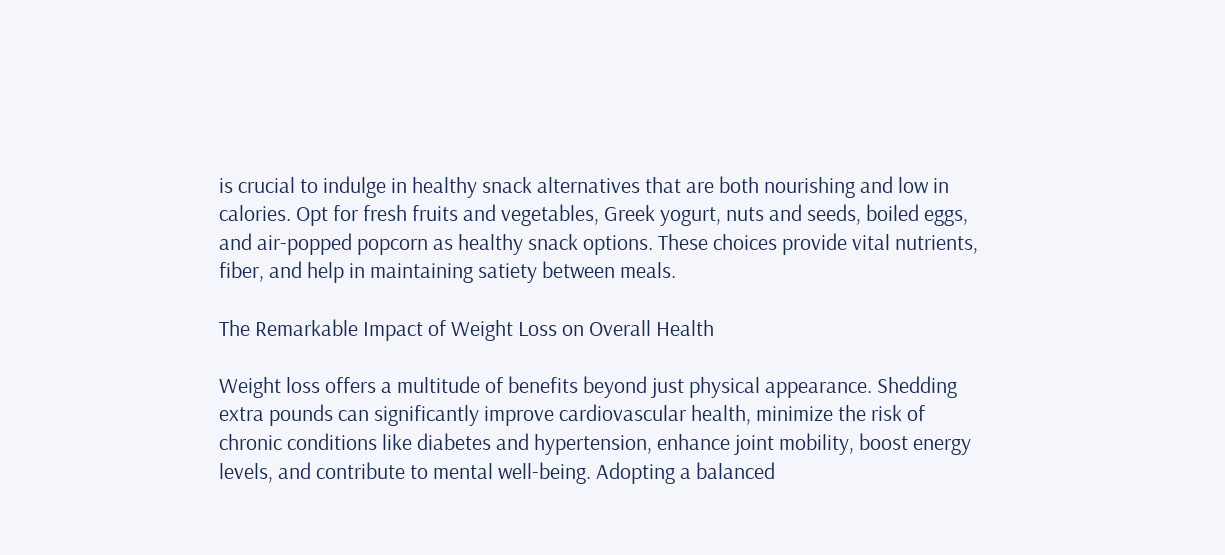is crucial to indulge in healthy snack alternatives that are both nourishing and low in calories. Opt for fresh fruits and vegetables, Greek yogurt, nuts and seeds, boiled eggs, and air-popped popcorn as healthy snack options. These choices provide vital nutrients, fiber, and help in maintaining satiety between meals.

The Remarkable Impact of Weight Loss on Overall Health

Weight loss offers a multitude of benefits beyond just physical appearance. Shedding extra pounds can significantly improve cardiovascular health, minimize the risk of chronic conditions like diabetes and hypertension, enhance joint mobility, boost energy levels, and contribute to mental well-being. Adopting a balanced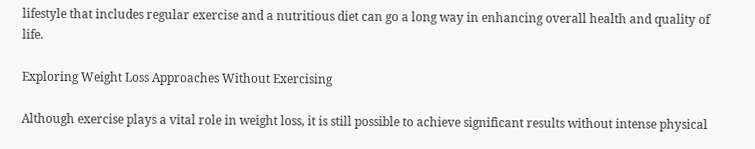lifestyle that includes regular exercise and a nutritious diet can go a long way in enhancing overall health and quality of life.

Exploring Weight Loss Approaches Without Exercising

Although exercise plays a vital role in weight loss, it is still possible to achieve significant results without intense physical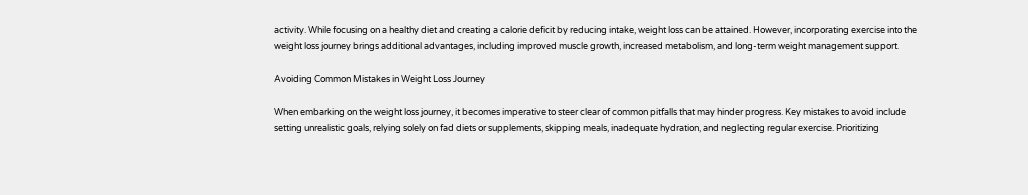activity. While focusing on a healthy diet and creating a calorie deficit by reducing intake, weight loss can be attained. However, incorporating exercise into the weight loss journey brings additional advantages, including improved muscle growth, increased metabolism, and long-term weight management support.

Avoiding Common Mistakes in Weight Loss Journey

When embarking on the weight loss journey, it becomes imperative to steer clear of common pitfalls that may hinder progress. Key mistakes to avoid include setting unrealistic goals, relying solely on fad diets or supplements, skipping meals, inadequate hydration, and neglecting regular exercise. Prioritizing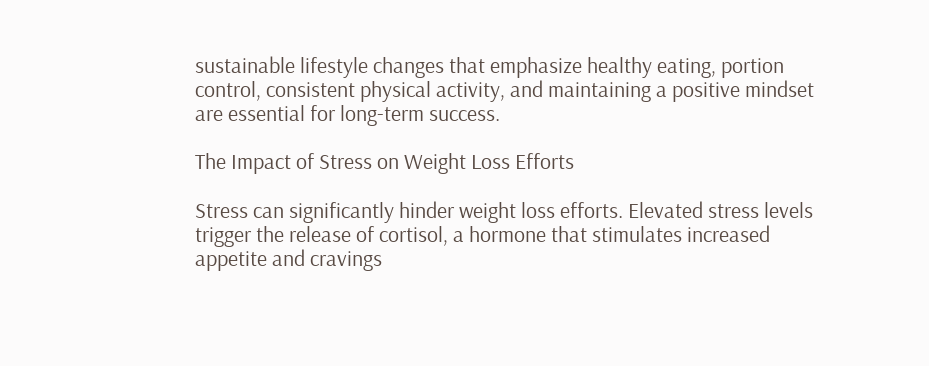sustainable lifestyle changes that emphasize healthy eating, portion control, consistent physical activity, and maintaining a positive mindset are essential for long-term success.

The Impact of Stress on Weight Loss Efforts

Stress can significantly hinder weight loss efforts. Elevated stress levels trigger the release of cortisol, a hormone that stimulates increased appetite and cravings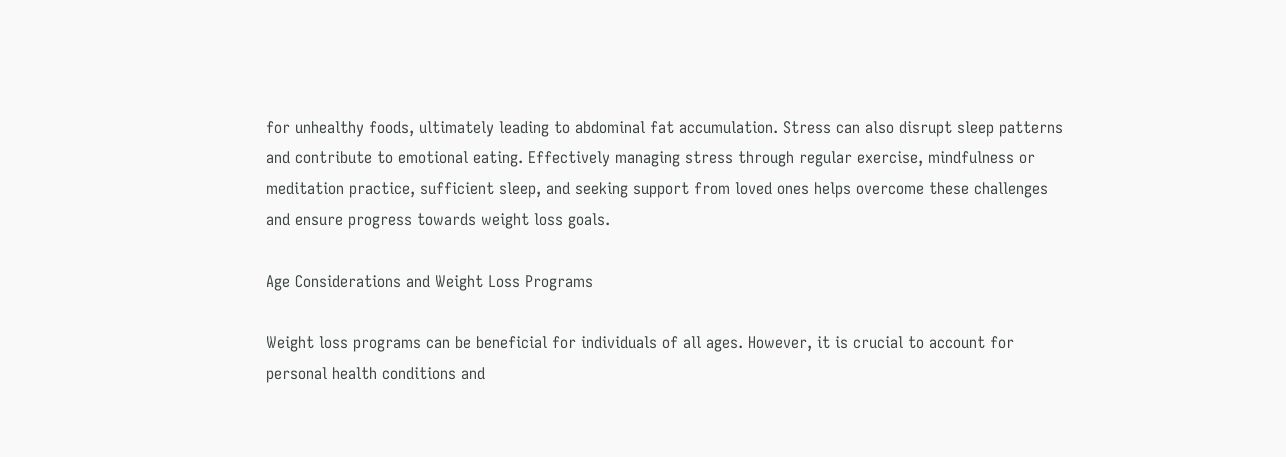for unhealthy foods, ultimately leading to abdominal fat accumulation. Stress can also disrupt sleep patterns and contribute to emotional eating. Effectively managing stress through regular exercise, mindfulness or meditation practice, sufficient sleep, and seeking support from loved ones helps overcome these challenges and ensure progress towards weight loss goals.

Age Considerations and Weight Loss Programs

Weight loss programs can be beneficial for individuals of all ages. However, it is crucial to account for personal health conditions and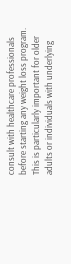consult with healthcare professionals before starting any weight loss program. This is particularly important for older adults or individuals with underlying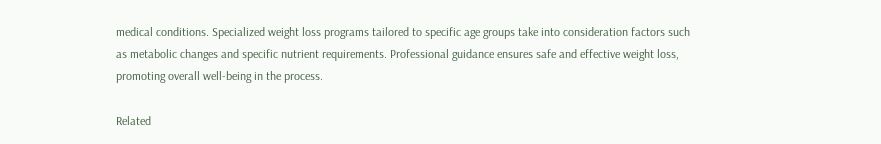medical conditions. Specialized weight loss programs tailored to specific age groups take into consideration factors such as metabolic changes and specific nutrient requirements. Professional guidance ensures safe and effective weight loss, promoting overall well-being in the process.

Related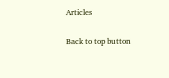Articles

Back to top button